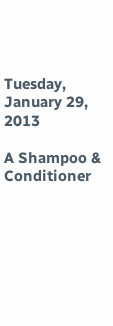Tuesday, January 29, 2013

A Shampoo & Conditioner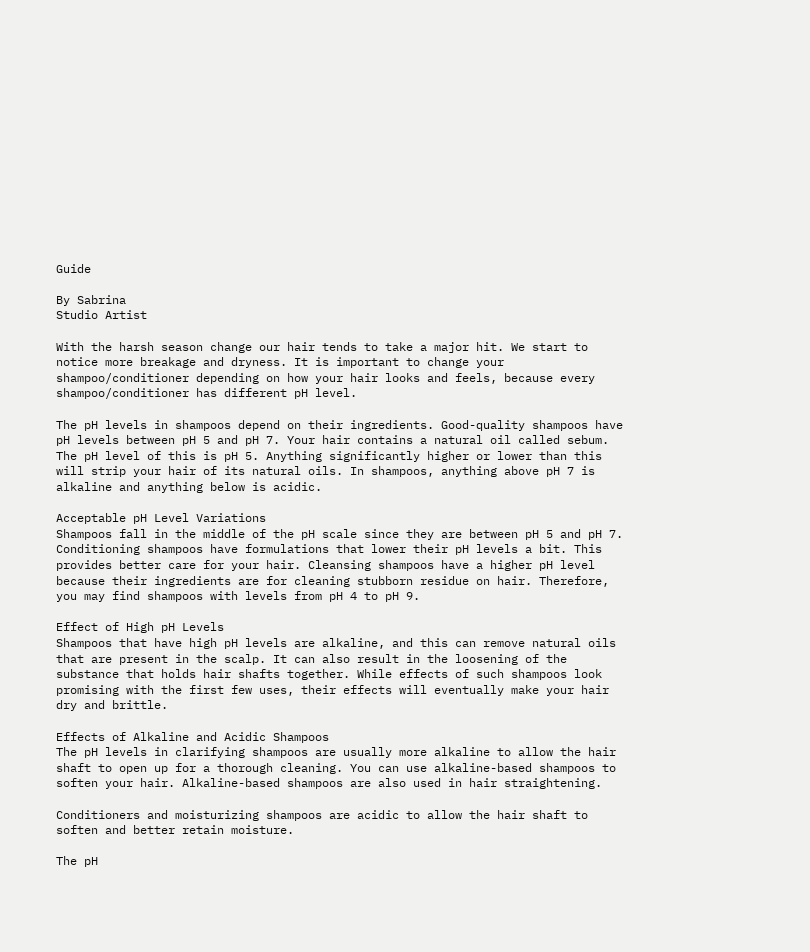Guide

By Sabrina
Studio Artist

With the harsh season change our hair tends to take a major hit. We start to notice more breakage and dryness. It is important to change your shampoo/conditioner depending on how your hair looks and feels, because every shampoo/conditioner has different pH level.

The pH levels in shampoos depend on their ingredients. Good-quality shampoos have pH levels between pH 5 and pH 7. Your hair contains a natural oil called sebum. The pH level of this is pH 5. Anything significantly higher or lower than this will strip your hair of its natural oils. In shampoos, anything above pH 7 is alkaline and anything below is acidic.

Acceptable pH Level Variations
Shampoos fall in the middle of the pH scale since they are between pH 5 and pH 7. Conditioning shampoos have formulations that lower their pH levels a bit. This provides better care for your hair. Cleansing shampoos have a higher pH level because their ingredients are for cleaning stubborn residue on hair. Therefore, you may find shampoos with levels from pH 4 to pH 9.

Effect of High pH Levels
Shampoos that have high pH levels are alkaline, and this can remove natural oils that are present in the scalp. It can also result in the loosening of the substance that holds hair shafts together. While effects of such shampoos look promising with the first few uses, their effects will eventually make your hair dry and brittle.

Effects of Alkaline and Acidic Shampoos
The pH levels in clarifying shampoos are usually more alkaline to allow the hair shaft to open up for a thorough cleaning. You can use alkaline-based shampoos to soften your hair. Alkaline-based shampoos are also used in hair straightening.

Conditioners and moisturizing shampoos are acidic to allow the hair shaft to soften and better retain moisture.

The pH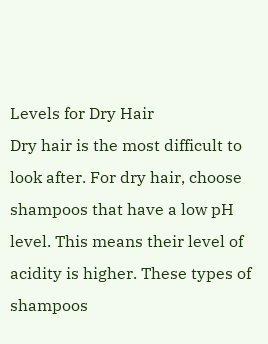Levels for Dry Hair
Dry hair is the most difficult to look after. For dry hair, choose shampoos that have a low pH level. This means their level of acidity is higher. These types of shampoos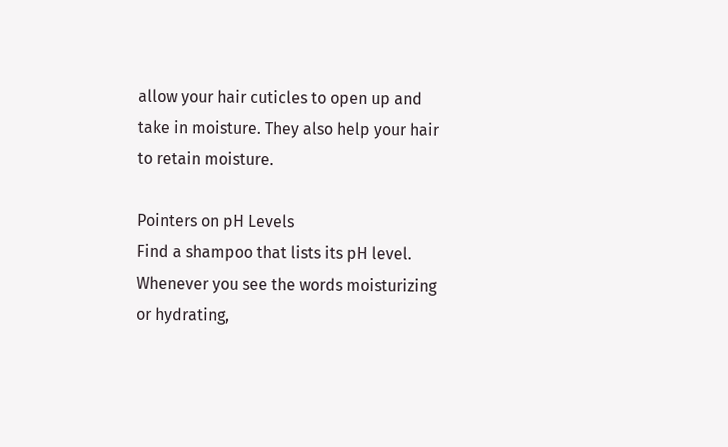allow your hair cuticles to open up and take in moisture. They also help your hair to retain moisture.

Pointers on pH Levels
Find a shampoo that lists its pH level. Whenever you see the words moisturizing or hydrating,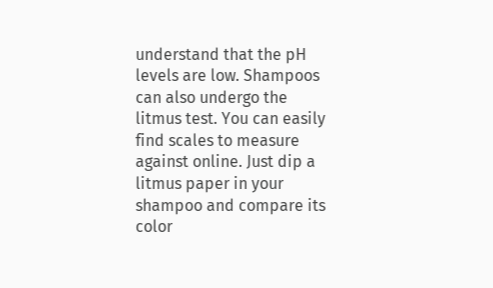understand that the pH levels are low. Shampoos can also undergo the litmus test. You can easily find scales to measure against online. Just dip a litmus paper in your shampoo and compare its color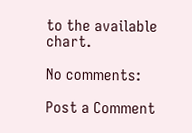to the available chart.

No comments:

Post a Comment